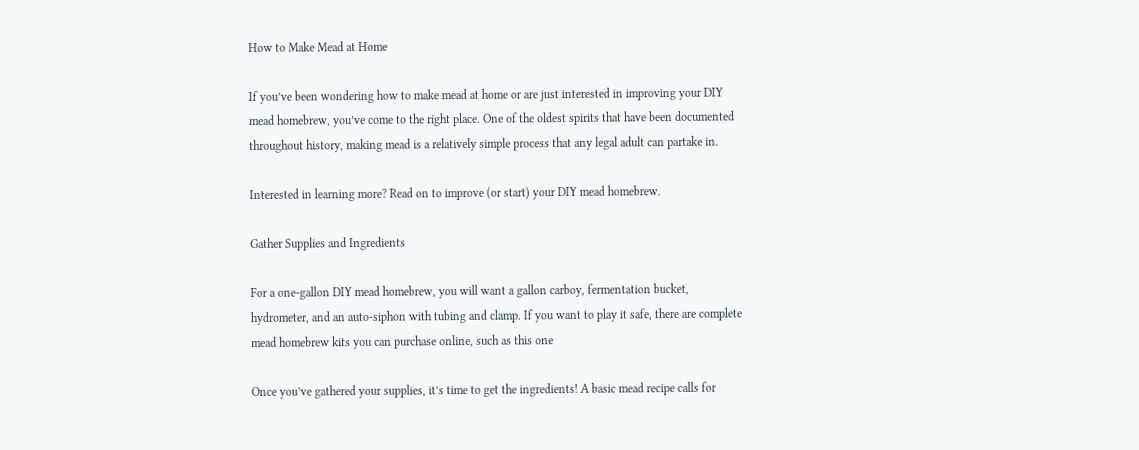How to Make Mead at Home

If you’ve been wondering how to make mead at home or are just interested in improving your DIY mead homebrew, you’ve come to the right place. One of the oldest spirits that have been documented throughout history, making mead is a relatively simple process that any legal adult can partake in.

Interested in learning more? Read on to improve (or start) your DIY mead homebrew.

Gather Supplies and Ingredients

For a one-gallon DIY mead homebrew, you will want a gallon carboy, fermentation bucket, hydrometer, and an auto-siphon with tubing and clamp. If you want to play it safe, there are complete mead homebrew kits you can purchase online, such as this one

Once you’ve gathered your supplies, it’s time to get the ingredients! A basic mead recipe calls for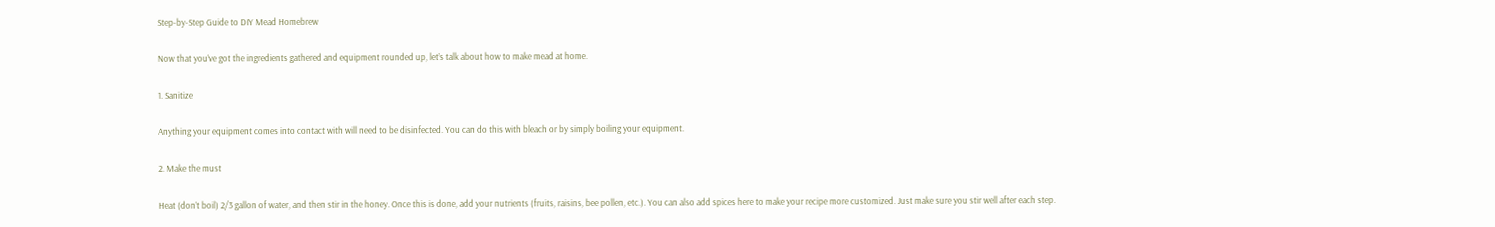Step-by-Step Guide to DIY Mead Homebrew

Now that you’ve got the ingredients gathered and equipment rounded up, let’s talk about how to make mead at home.

1. Sanitize

Anything your equipment comes into contact with will need to be disinfected. You can do this with bleach or by simply boiling your equipment.

2. Make the must

Heat (don’t boil) 2/3 gallon of water, and then stir in the honey. Once this is done, add your nutrients (fruits, raisins, bee pollen, etc.). You can also add spices here to make your recipe more customized. Just make sure you stir well after each step.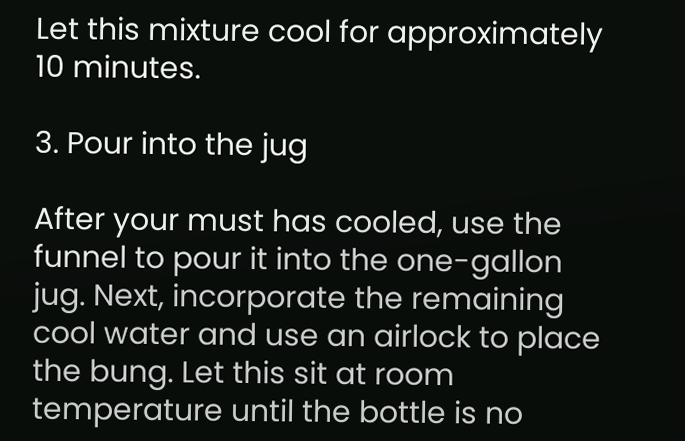Let this mixture cool for approximately 10 minutes.

3. Pour into the jug

After your must has cooled, use the funnel to pour it into the one-gallon jug. Next, incorporate the remaining cool water and use an airlock to place the bung. Let this sit at room temperature until the bottle is no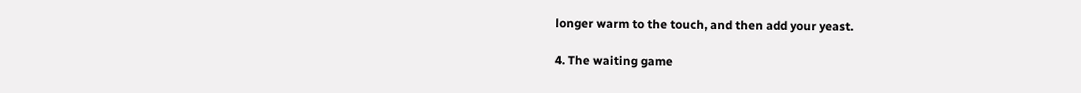longer warm to the touch, and then add your yeast.

4. The waiting game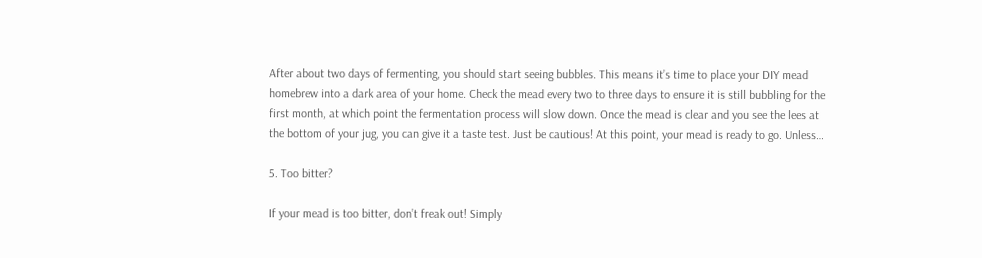After about two days of fermenting, you should start seeing bubbles. This means it’s time to place your DIY mead homebrew into a dark area of your home. Check the mead every two to three days to ensure it is still bubbling for the first month, at which point the fermentation process will slow down. Once the mead is clear and you see the lees at the bottom of your jug, you can give it a taste test. Just be cautious! At this point, your mead is ready to go. Unless…

5. Too bitter?

If your mead is too bitter, don’t freak out! Simply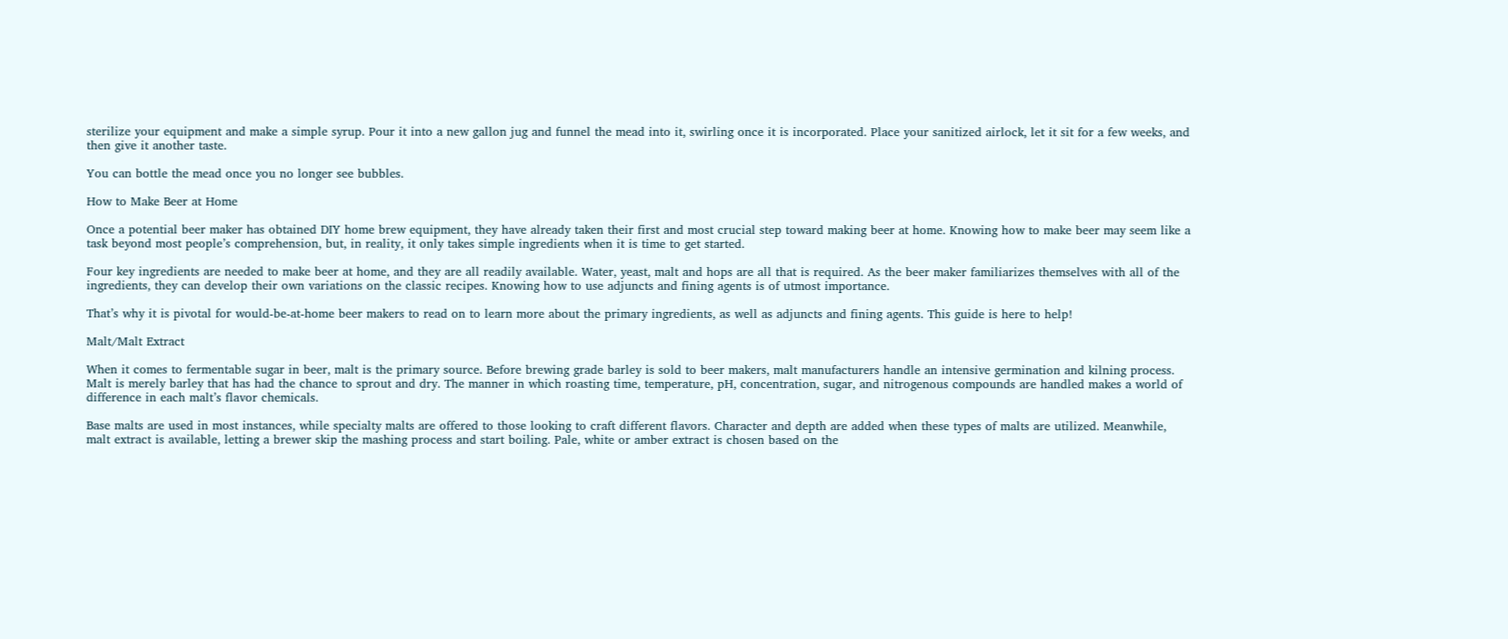sterilize your equipment and make a simple syrup. Pour it into a new gallon jug and funnel the mead into it, swirling once it is incorporated. Place your sanitized airlock, let it sit for a few weeks, and then give it another taste.

You can bottle the mead once you no longer see bubbles.

How to Make Beer at Home

Once a potential beer maker has obtained DIY home brew equipment, they have already taken their first and most crucial step toward making beer at home. Knowing how to make beer may seem like a task beyond most people’s comprehension, but, in reality, it only takes simple ingredients when it is time to get started.

Four key ingredients are needed to make beer at home, and they are all readily available. Water, yeast, malt and hops are all that is required. As the beer maker familiarizes themselves with all of the ingredients, they can develop their own variations on the classic recipes. Knowing how to use adjuncts and fining agents is of utmost importance.

That’s why it is pivotal for would-be-at-home beer makers to read on to learn more about the primary ingredients, as well as adjuncts and fining agents. This guide is here to help!

Malt/Malt Extract

When it comes to fermentable sugar in beer, malt is the primary source. Before brewing grade barley is sold to beer makers, malt manufacturers handle an intensive germination and kilning process. Malt is merely barley that has had the chance to sprout and dry. The manner in which roasting time, temperature, pH, concentration, sugar, and nitrogenous compounds are handled makes a world of difference in each malt’s flavor chemicals.

Base malts are used in most instances, while specialty malts are offered to those looking to craft different flavors. Character and depth are added when these types of malts are utilized. Meanwhile, malt extract is available, letting a brewer skip the mashing process and start boiling. Pale, white or amber extract is chosen based on the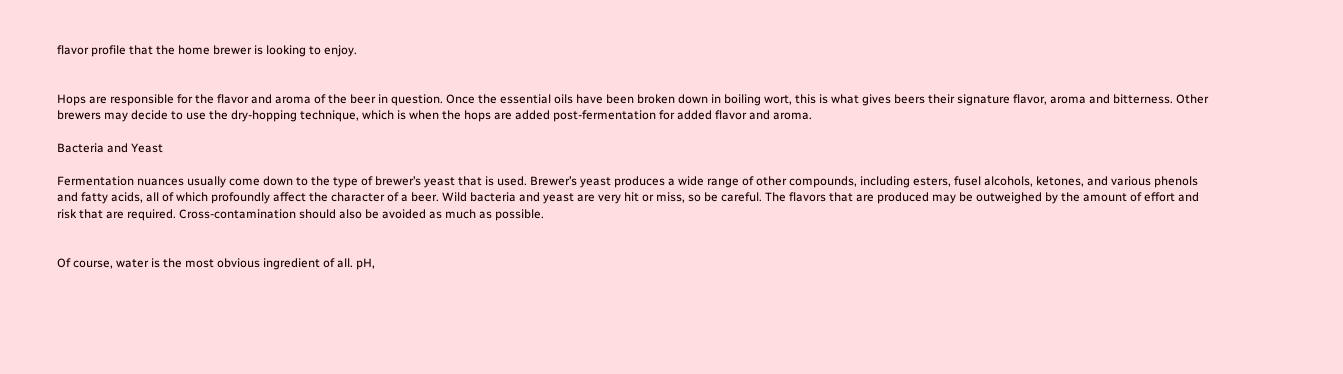flavor profile that the home brewer is looking to enjoy.


Hops are responsible for the flavor and aroma of the beer in question. Once the essential oils have been broken down in boiling wort, this is what gives beers their signature flavor, aroma and bitterness. Other brewers may decide to use the dry-hopping technique, which is when the hops are added post-fermentation for added flavor and aroma.

Bacteria and Yeast

Fermentation nuances usually come down to the type of brewer’s yeast that is used. Brewer’s yeast produces a wide range of other compounds, including esters, fusel alcohols, ketones, and various phenols and fatty acids, all of which profoundly affect the character of a beer. Wild bacteria and yeast are very hit or miss, so be careful. The flavors that are produced may be outweighed by the amount of effort and risk that are required. Cross-contamination should also be avoided as much as possible.


Of course, water is the most obvious ingredient of all. pH,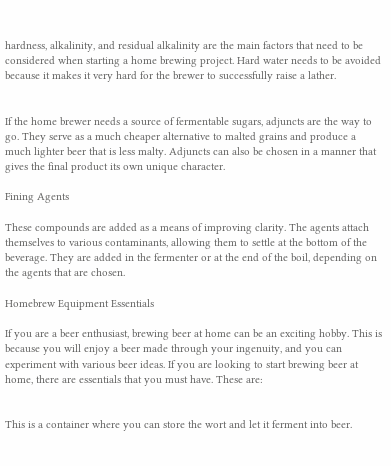hardness, alkalinity, and residual alkalinity are the main factors that need to be considered when starting a home brewing project. Hard water needs to be avoided because it makes it very hard for the brewer to successfully raise a lather.


If the home brewer needs a source of fermentable sugars, adjuncts are the way to go. They serve as a much cheaper alternative to malted grains and produce a much lighter beer that is less malty. Adjuncts can also be chosen in a manner that gives the final product its own unique character.

Fining Agents

These compounds are added as a means of improving clarity. The agents attach themselves to various contaminants, allowing them to settle at the bottom of the beverage. They are added in the fermenter or at the end of the boil, depending on the agents that are chosen.

Homebrew Equipment Essentials

If you are a beer enthusiast, brewing beer at home can be an exciting hobby. This is because you will enjoy a beer made through your ingenuity, and you can experiment with various beer ideas. If you are looking to start brewing beer at home, there are essentials that you must have. These are:


This is a container where you can store the wort and let it ferment into beer.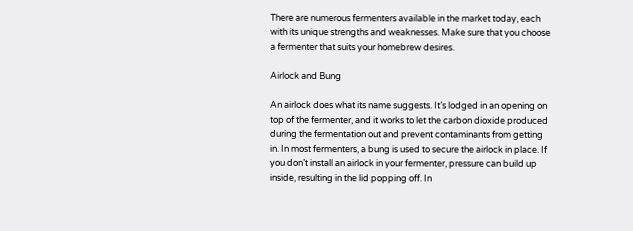There are numerous fermenters available in the market today, each with its unique strengths and weaknesses. Make sure that you choose a fermenter that suits your homebrew desires.

Airlock and Bung

An airlock does what its name suggests. It’s lodged in an opening on top of the fermenter, and it works to let the carbon dioxide produced during the fermentation out and prevent contaminants from getting in. In most fermenters, a bung is used to secure the airlock in place. If you don’t install an airlock in your fermenter, pressure can build up inside, resulting in the lid popping off. In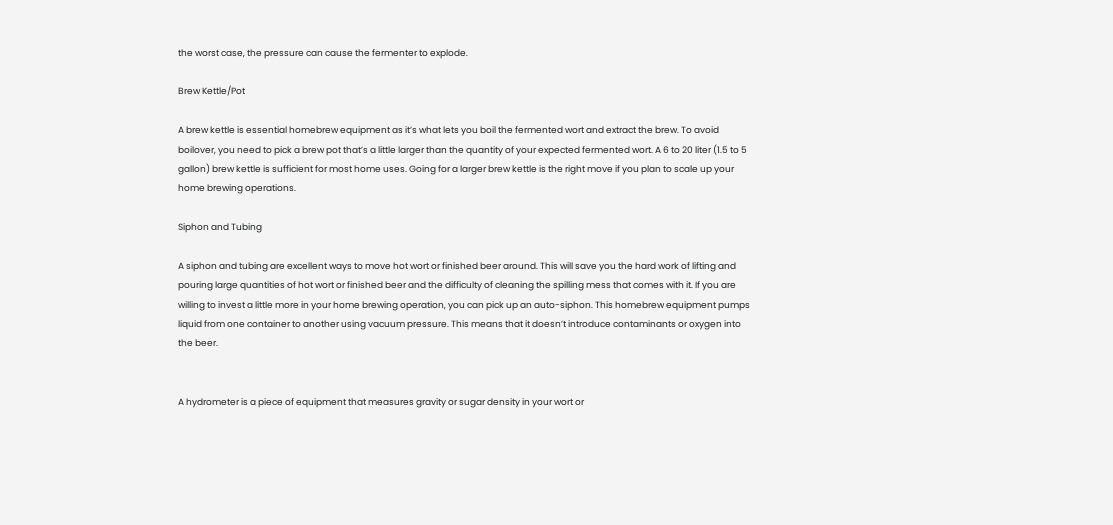the worst case, the pressure can cause the fermenter to explode.

Brew Kettle/Pot

A brew kettle is essential homebrew equipment as it’s what lets you boil the fermented wort and extract the brew. To avoid boilover, you need to pick a brew pot that’s a little larger than the quantity of your expected fermented wort. A 6 to 20 liter (1.5 to 5 gallon) brew kettle is sufficient for most home uses. Going for a larger brew kettle is the right move if you plan to scale up your home brewing operations.

Siphon and Tubing

A siphon and tubing are excellent ways to move hot wort or finished beer around. This will save you the hard work of lifting and pouring large quantities of hot wort or finished beer and the difficulty of cleaning the spilling mess that comes with it. If you are willing to invest a little more in your home brewing operation, you can pick up an auto-siphon. This homebrew equipment pumps liquid from one container to another using vacuum pressure. This means that it doesn’t introduce contaminants or oxygen into the beer.


A hydrometer is a piece of equipment that measures gravity or sugar density in your wort or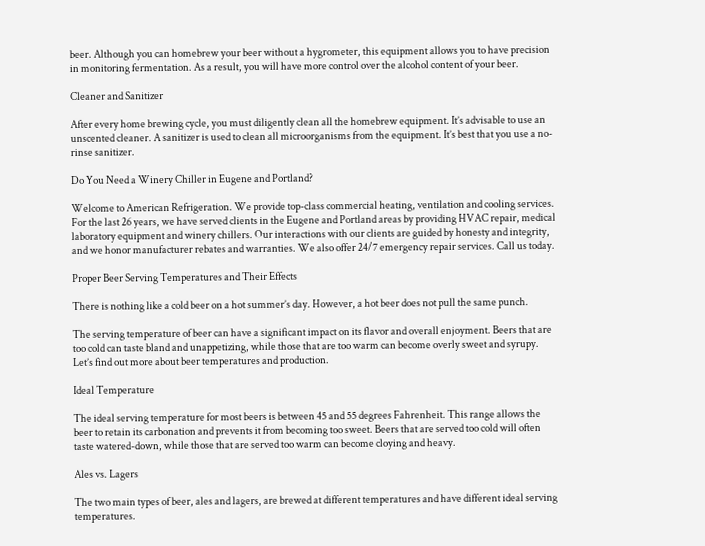beer. Although you can homebrew your beer without a hygrometer, this equipment allows you to have precision in monitoring fermentation. As a result, you will have more control over the alcohol content of your beer.

Cleaner and Sanitizer

After every home brewing cycle, you must diligently clean all the homebrew equipment. It’s advisable to use an unscented cleaner. A sanitizer is used to clean all microorganisms from the equipment. It’s best that you use a no-rinse sanitizer.

Do You Need a Winery Chiller in Eugene and Portland?

Welcome to American Refrigeration. We provide top-class commercial heating, ventilation and cooling services. For the last 26 years, we have served clients in the Eugene and Portland areas by providing HVAC repair, medical laboratory equipment and winery chillers. Our interactions with our clients are guided by honesty and integrity, and we honor manufacturer rebates and warranties. We also offer 24/7 emergency repair services. Call us today.

Proper Beer Serving Temperatures and Their Effects

There is nothing like a cold beer on a hot summer’s day. However, a hot beer does not pull the same punch.

The serving temperature of beer can have a significant impact on its flavor and overall enjoyment. Beers that are too cold can taste bland and unappetizing, while those that are too warm can become overly sweet and syrupy. Let’s find out more about beer temperatures and production.

Ideal Temperature

The ideal serving temperature for most beers is between 45 and 55 degrees Fahrenheit. This range allows the beer to retain its carbonation and prevents it from becoming too sweet. Beers that are served too cold will often taste watered-down, while those that are served too warm can become cloying and heavy.

Ales vs. Lagers

The two main types of beer, ales and lagers, are brewed at different temperatures and have different ideal serving temperatures.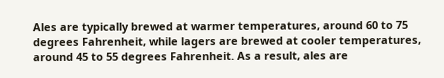Ales are typically brewed at warmer temperatures, around 60 to 75 degrees Fahrenheit, while lagers are brewed at cooler temperatures, around 45 to 55 degrees Fahrenheit. As a result, ales are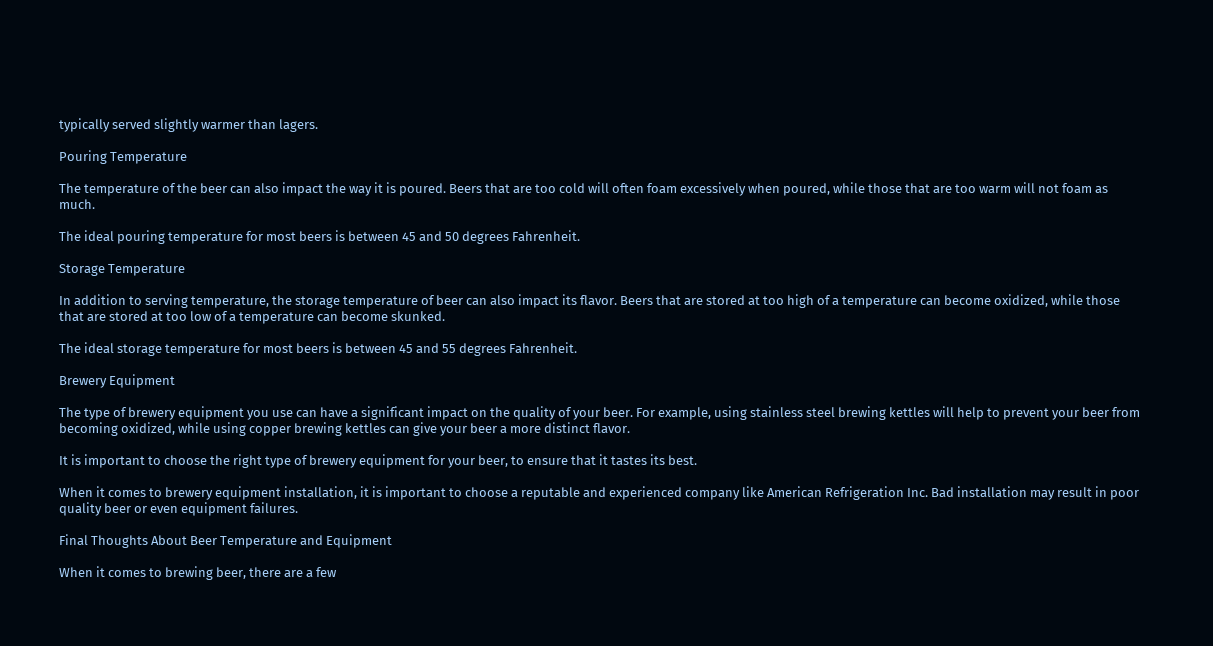typically served slightly warmer than lagers.

Pouring Temperature

The temperature of the beer can also impact the way it is poured. Beers that are too cold will often foam excessively when poured, while those that are too warm will not foam as much.

The ideal pouring temperature for most beers is between 45 and 50 degrees Fahrenheit.

Storage Temperature

In addition to serving temperature, the storage temperature of beer can also impact its flavor. Beers that are stored at too high of a temperature can become oxidized, while those that are stored at too low of a temperature can become skunked.

The ideal storage temperature for most beers is between 45 and 55 degrees Fahrenheit.

Brewery Equipment

The type of brewery equipment you use can have a significant impact on the quality of your beer. For example, using stainless steel brewing kettles will help to prevent your beer from becoming oxidized, while using copper brewing kettles can give your beer a more distinct flavor.

It is important to choose the right type of brewery equipment for your beer, to ensure that it tastes its best.

When it comes to brewery equipment installation, it is important to choose a reputable and experienced company like American Refrigeration Inc. Bad installation may result in poor quality beer or even equipment failures.

Final Thoughts About Beer Temperature and Equipment

When it comes to brewing beer, there are a few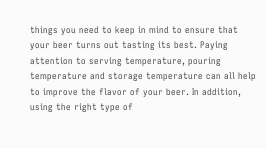things you need to keep in mind to ensure that your beer turns out tasting its best. Paying attention to serving temperature, pouring temperature and storage temperature can all help to improve the flavor of your beer. In addition, using the right type of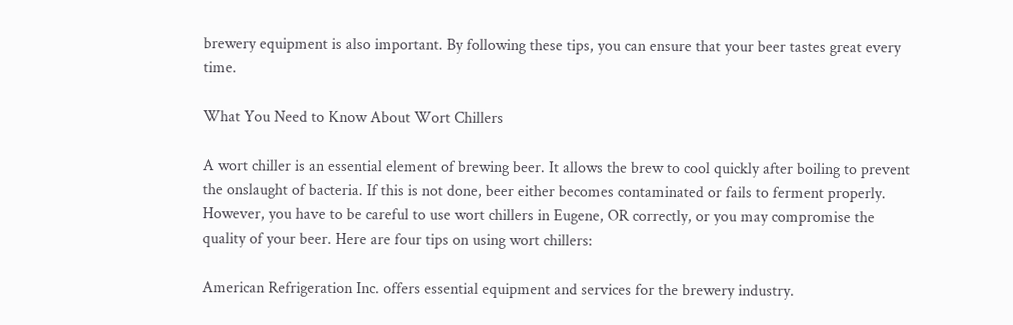brewery equipment is also important. By following these tips, you can ensure that your beer tastes great every time.

What You Need to Know About Wort Chillers

A wort chiller is an essential element of brewing beer. It allows the brew to cool quickly after boiling to prevent the onslaught of bacteria. If this is not done, beer either becomes contaminated or fails to ferment properly. However, you have to be careful to use wort chillers in Eugene, OR correctly, or you may compromise the quality of your beer. Here are four tips on using wort chillers:

American Refrigeration Inc. offers essential equipment and services for the brewery industry.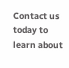Contact us today to learn about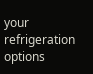your refrigeration options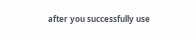after you successfully use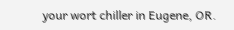your wort chiller in Eugene, OR.